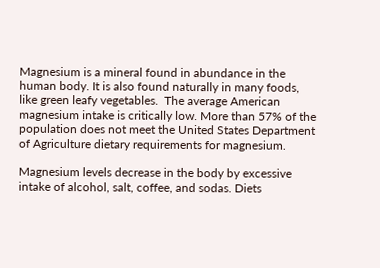Magnesium is a mineral found in abundance in the human body. It is also found naturally in many foods, like green leafy vegetables.  The average American magnesium intake is critically low. More than 57% of the population does not meet the United States Department of Agriculture dietary requirements for magnesium.

Magnesium levels decrease in the body by excessive intake of alcohol, salt, coffee, and sodas. Diets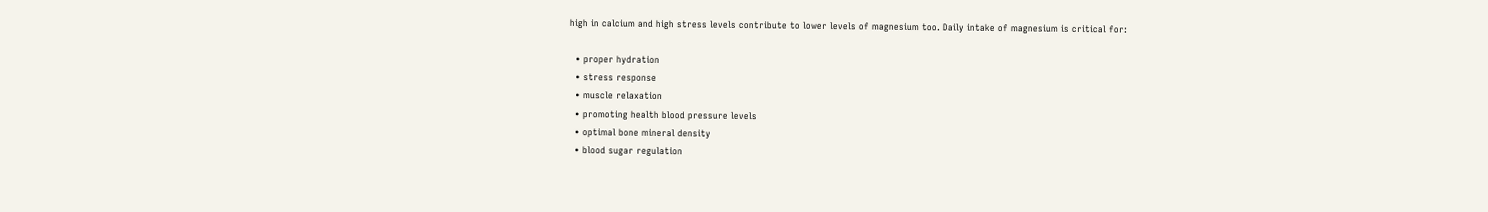high in calcium and high stress levels contribute to lower levels of magnesium too. Daily intake of magnesium is critical for:

  • proper hydration
  • stress response
  • muscle relaxation
  • promoting health blood pressure levels
  • optimal bone mineral density
  • blood sugar regulation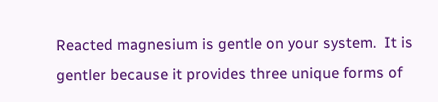Reacted magnesium is gentle on your system.  It is gentler because it provides three unique forms of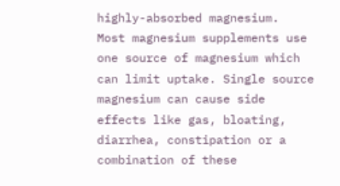highly-absorbed magnesium.  Most magnesium supplements use one source of magnesium which can limit uptake. Single source magnesium can cause side effects like gas, bloating, diarrhea, constipation or a combination of these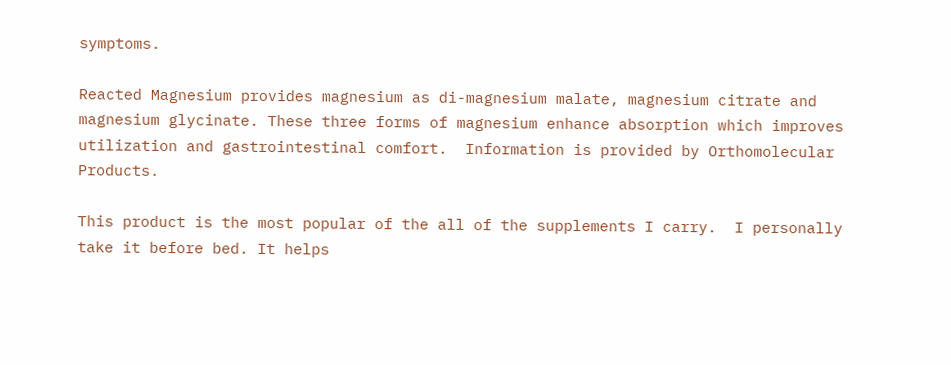symptoms.

Reacted Magnesium provides magnesium as di-magnesium malate, magnesium citrate and magnesium glycinate. These three forms of magnesium enhance absorption which improves utilization and gastrointestinal comfort.  Information is provided by Orthomolecular Products.

This product is the most popular of the all of the supplements I carry.  I personally take it before bed. It helps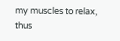my muscles to relax, thus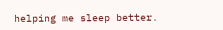helping me sleep better.